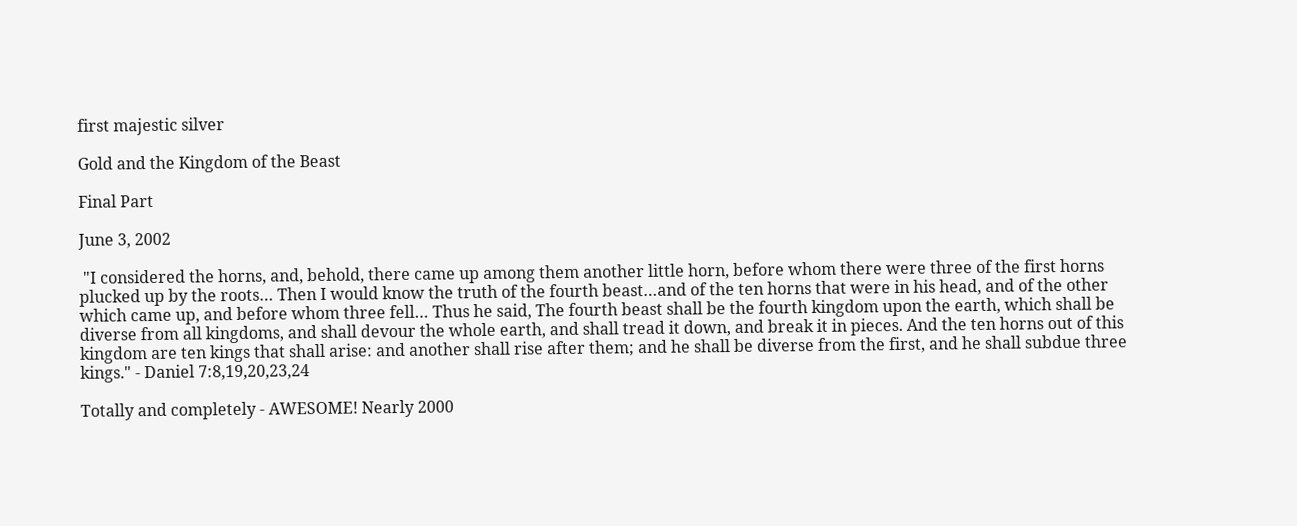first majestic silver

Gold and the Kingdom of the Beast

Final Part

June 3, 2002

 "I considered the horns, and, behold, there came up among them another little horn, before whom there were three of the first horns plucked up by the roots… Then I would know the truth of the fourth beast…and of the ten horns that were in his head, and of the other which came up, and before whom three fell… Thus he said, The fourth beast shall be the fourth kingdom upon the earth, which shall be diverse from all kingdoms, and shall devour the whole earth, and shall tread it down, and break it in pieces. And the ten horns out of this kingdom are ten kings that shall arise: and another shall rise after them; and he shall be diverse from the first, and he shall subdue three kings." - Daniel 7:8,19,20,23,24

Totally and completely - AWESOME! Nearly 2000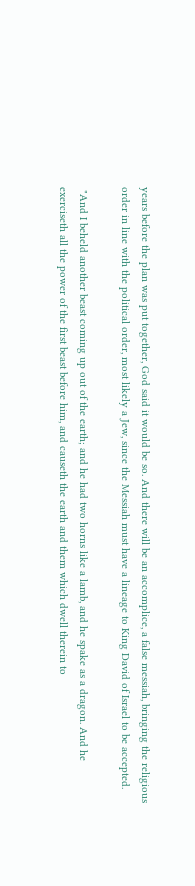years before the plan was put together, God said it would be so. And there will be an accomplice, a false messiah, bringing the religious order in line with the political order, most likely a Jew, since the Messiah must have a lineage to King David of Israel to be accepted.

 "And I beheld another beast coming up out of the earth; and he had two horns like a lamb, and he spake as a dragon. And he exerciseth all the power of the first beast before him, and causeth the earth and them which dwell therein to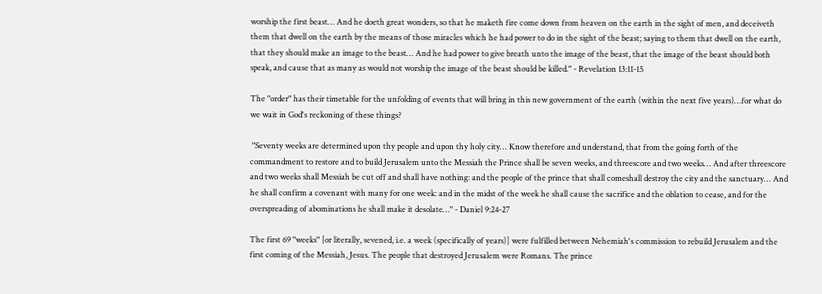worship the first beast… And he doeth great wonders, so that he maketh fire come down from heaven on the earth in the sight of men, and deceiveth them that dwell on the earth by the means of those miracles which he had power to do in the sight of the beast; saying to them that dwell on the earth, that they should make an image to the beast… And he had power to give breath unto the image of the beast, that the image of the beast should both speak, and cause that as many as would not worship the image of the beast should be killed." - Revelation 13:11-15

The "order" has their timetable for the unfolding of events that will bring in this new government of the earth (within the next five years)…for what do we wait in God's reckoning of these things?

 "Seventy weeks are determined upon thy people and upon thy holy city… Know therefore and understand, that from the going forth of the commandment to restore and to build Jerusalem unto the Messiah the Prince shall be seven weeks, and threescore and two weeks… And after threescore and two weeks shall Messiah be cut off and shall have nothing: and the people of the prince that shall comeshall destroy the city and the sanctuary… And he shall confirm a covenant with many for one week: and in the midst of the week he shall cause the sacrifice and the oblation to cease, and for the overspreading of abominations he shall make it desolate…" - Daniel 9:24-27

The first 69 "weeks" [or literally, sevened, i.e. a week (specifically of years)] were fulfilled between Nehemiah's commission to rebuild Jerusalem and the first coming of the Messiah, Jesus. The people that destroyed Jerusalem were Romans. The prince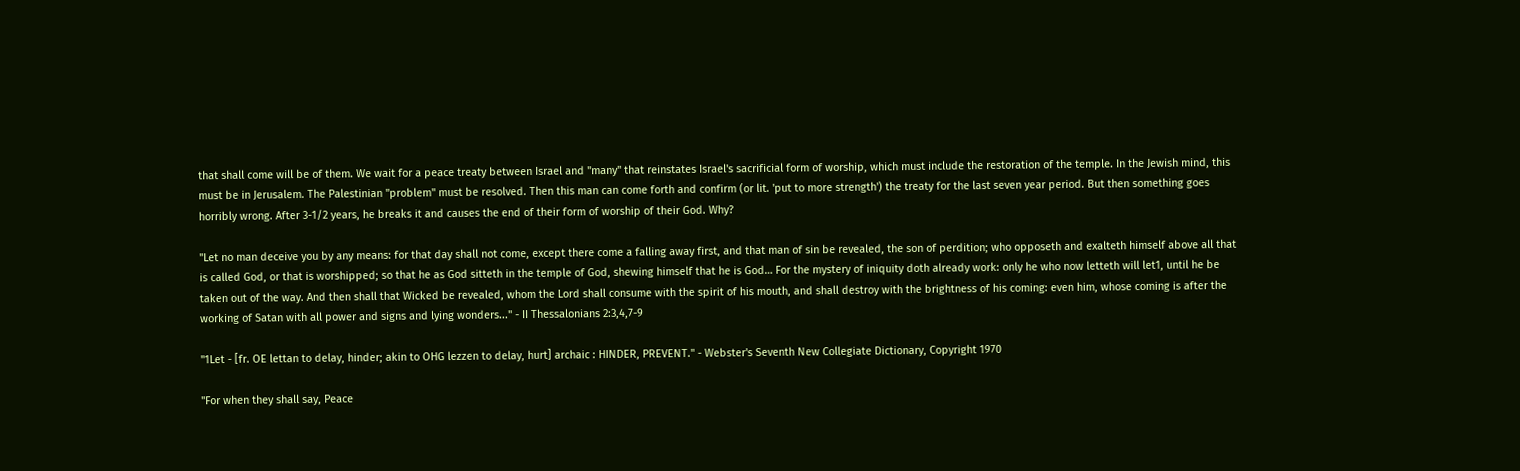that shall come will be of them. We wait for a peace treaty between Israel and "many" that reinstates Israel's sacrificial form of worship, which must include the restoration of the temple. In the Jewish mind, this must be in Jerusalem. The Palestinian "problem" must be resolved. Then this man can come forth and confirm (or lit. 'put to more strength') the treaty for the last seven year period. But then something goes horribly wrong. After 3-1/2 years, he breaks it and causes the end of their form of worship of their God. Why?

"Let no man deceive you by any means: for that day shall not come, except there come a falling away first, and that man of sin be revealed, the son of perdition; who opposeth and exalteth himself above all that is called God, or that is worshipped; so that he as God sitteth in the temple of God, shewing himself that he is God… For the mystery of iniquity doth already work: only he who now letteth will let1, until he be taken out of the way. And then shall that Wicked be revealed, whom the Lord shall consume with the spirit of his mouth, and shall destroy with the brightness of his coming: even him, whose coming is after the working of Satan with all power and signs and lying wonders..." - II Thessalonians 2:3,4,7-9

"1Let - [fr. OE lettan to delay, hinder; akin to OHG lezzen to delay, hurt] archaic : HINDER, PREVENT." - Webster's Seventh New Collegiate Dictionary, Copyright 1970

"For when they shall say, Peace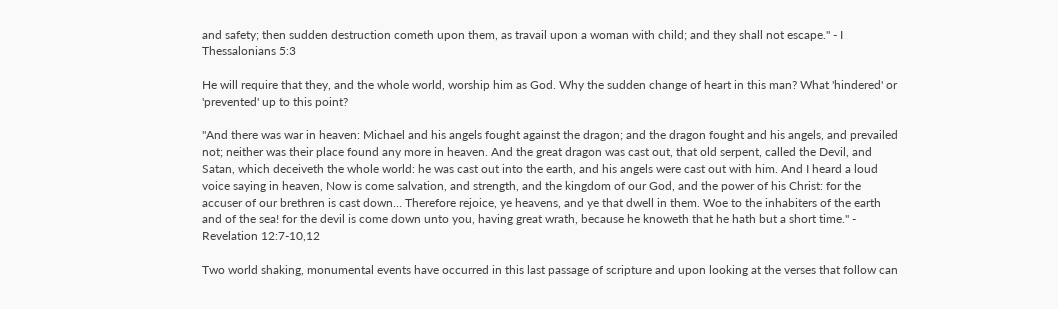and safety; then sudden destruction cometh upon them, as travail upon a woman with child; and they shall not escape." - I Thessalonians 5:3

He will require that they, and the whole world, worship him as God. Why the sudden change of heart in this man? What 'hindered' or 'prevented' up to this point?

"And there was war in heaven: Michael and his angels fought against the dragon; and the dragon fought and his angels, and prevailed not; neither was their place found any more in heaven. And the great dragon was cast out, that old serpent, called the Devil, and Satan, which deceiveth the whole world: he was cast out into the earth, and his angels were cast out with him. And I heard a loud voice saying in heaven, Now is come salvation, and strength, and the kingdom of our God, and the power of his Christ: for the accuser of our brethren is cast down… Therefore rejoice, ye heavens, and ye that dwell in them. Woe to the inhabiters of the earth and of the sea! for the devil is come down unto you, having great wrath, because he knoweth that he hath but a short time." - Revelation 12:7-10,12

Two world shaking, monumental events have occurred in this last passage of scripture and upon looking at the verses that follow can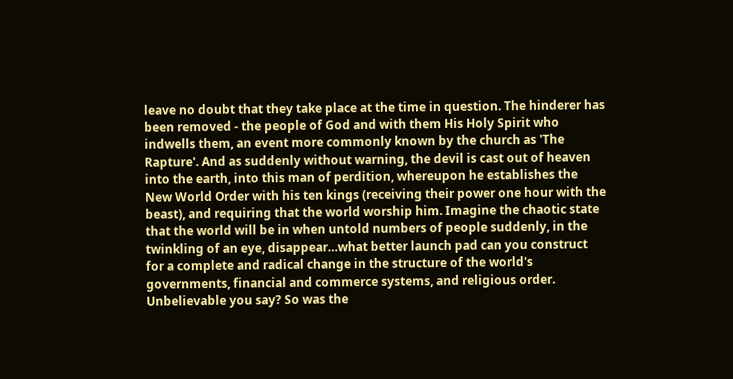leave no doubt that they take place at the time in question. The hinderer has been removed - the people of God and with them His Holy Spirit who indwells them, an event more commonly known by the church as 'The Rapture'. And as suddenly without warning, the devil is cast out of heaven into the earth, into this man of perdition, whereupon he establishes the New World Order with his ten kings (receiving their power one hour with the beast), and requiring that the world worship him. Imagine the chaotic state that the world will be in when untold numbers of people suddenly, in the twinkling of an eye, disappear…what better launch pad can you construct for a complete and radical change in the structure of the world's governments, financial and commerce systems, and religious order. Unbelievable you say? So was the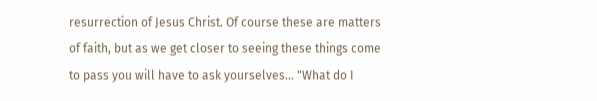resurrection of Jesus Christ. Of course these are matters of faith, but as we get closer to seeing these things come to pass you will have to ask yourselves… "What do I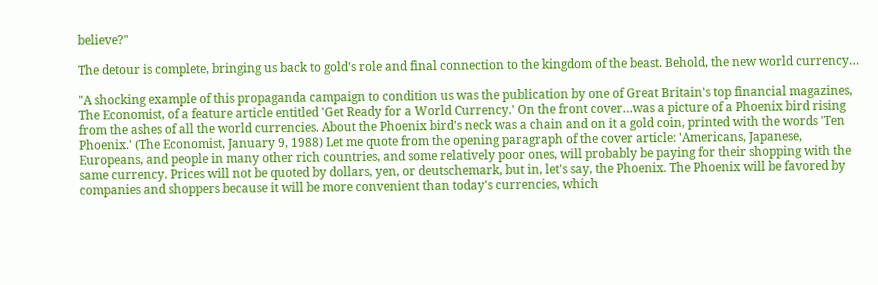believe?"

The detour is complete, bringing us back to gold's role and final connection to the kingdom of the beast. Behold, the new world currency…

"A shocking example of this propaganda campaign to condition us was the publication by one of Great Britain's top financial magazines, The Economist, of a feature article entitled 'Get Ready for a World Currency.' On the front cover…was a picture of a Phoenix bird rising from the ashes of all the world currencies. About the Phoenix bird's neck was a chain and on it a gold coin, printed with the words 'Ten Phoenix.' (The Economist, January 9, 1988) Let me quote from the opening paragraph of the cover article: 'Americans, Japanese, Europeans, and people in many other rich countries, and some relatively poor ones, will probably be paying for their shopping with the same currency. Prices will not be quoted by dollars, yen, or deutschemark, but in, let's say, the Phoenix. The Phoenix will be favored by companies and shoppers because it will be more convenient than today's currencies, which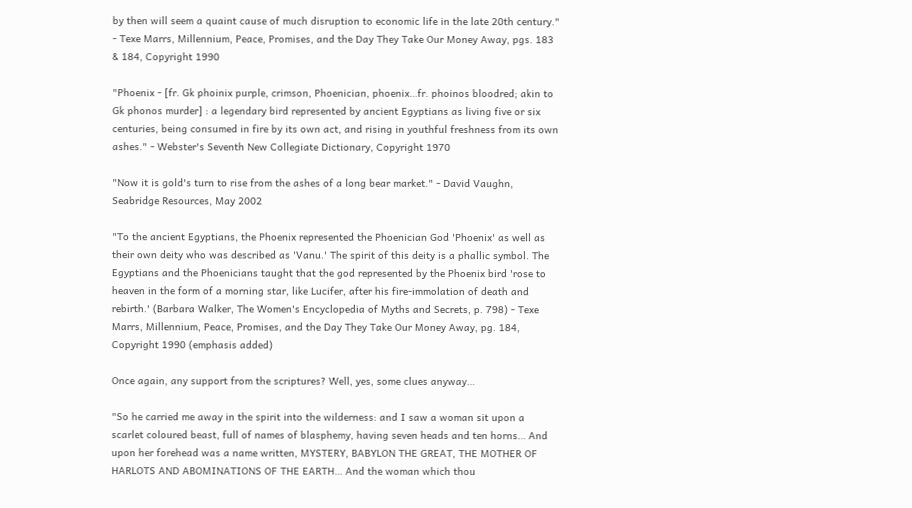by then will seem a quaint cause of much disruption to economic life in the late 20th century." - Texe Marrs, Millennium, Peace, Promises, and the Day They Take Our Money Away, pgs. 183 & 184, Copyright 1990

"Phoenix - [fr. Gk phoinix purple, crimson, Phoenician, phoenix…fr. phoinos bloodred; akin to Gk phonos murder] : a legendary bird represented by ancient Egyptians as living five or six centuries, being consumed in fire by its own act, and rising in youthful freshness from its own ashes." - Webster's Seventh New Collegiate Dictionary, Copyright 1970

"Now it is gold's turn to rise from the ashes of a long bear market." - David Vaughn, Seabridge Resources, May 2002

"To the ancient Egyptians, the Phoenix represented the Phoenician God 'Phoenix' as well as their own deity who was described as 'Vanu.' The spirit of this deity is a phallic symbol. The Egyptians and the Phoenicians taught that the god represented by the Phoenix bird 'rose to heaven in the form of a morning star, like Lucifer, after his fire-immolation of death and rebirth.' (Barbara Walker, The Women's Encyclopedia of Myths and Secrets, p. 798) - Texe Marrs, Millennium, Peace, Promises, and the Day They Take Our Money Away, pg. 184, Copyright 1990 (emphasis added)

Once again, any support from the scriptures? Well, yes, some clues anyway…

"So he carried me away in the spirit into the wilderness: and I saw a woman sit upon a scarlet coloured beast, full of names of blasphemy, having seven heads and ten horns… And upon her forehead was a name written, MYSTERY, BABYLON THE GREAT, THE MOTHER OF HARLOTS AND ABOMINATIONS OF THE EARTH… And the woman which thou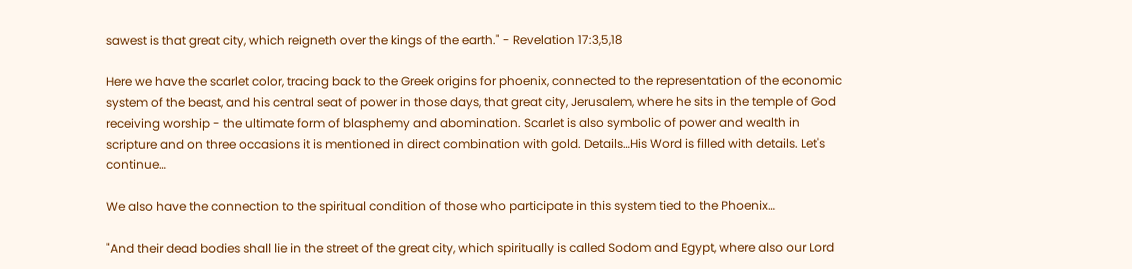sawest is that great city, which reigneth over the kings of the earth." - Revelation 17:3,5,18

Here we have the scarlet color, tracing back to the Greek origins for phoenix, connected to the representation of the economic system of the beast, and his central seat of power in those days, that great city, Jerusalem, where he sits in the temple of God receiving worship - the ultimate form of blasphemy and abomination. Scarlet is also symbolic of power and wealth in scripture and on three occasions it is mentioned in direct combination with gold. Details…His Word is filled with details. Let's continue…

We also have the connection to the spiritual condition of those who participate in this system tied to the Phoenix…

"And their dead bodies shall lie in the street of the great city, which spiritually is called Sodom and Egypt, where also our Lord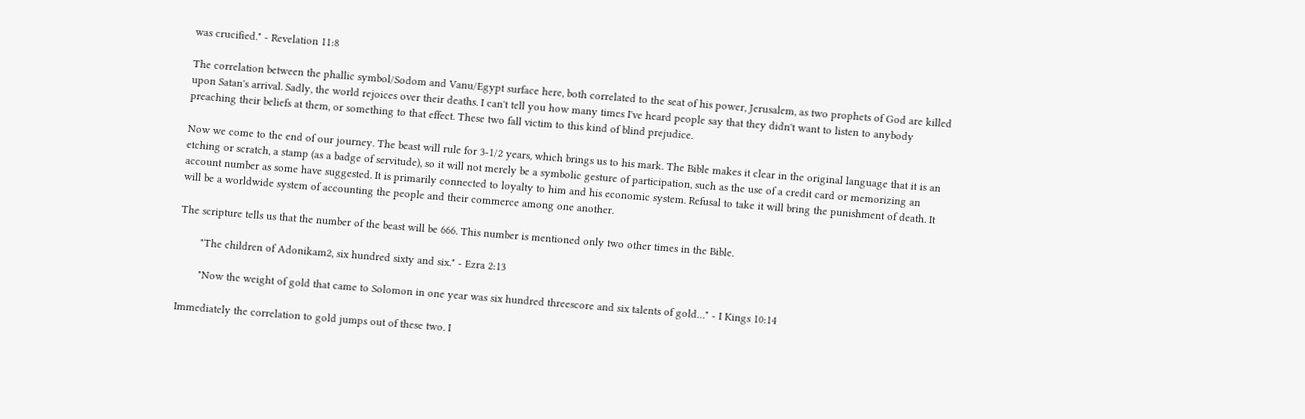was crucified." - Revelation 11:8

The correlation between the phallic symbol/Sodom and Vanu/Egypt surface here, both correlated to the seat of his power, Jerusalem, as two prophets of God are killed upon Satan's arrival. Sadly, the world rejoices over their deaths. I can't tell you how many times I've heard people say that they didn't want to listen to anybody preaching their beliefs at them, or something to that effect. These two fall victim to this kind of blind prejudice.

Now we come to the end of our journey. The beast will rule for 3-1/2 years, which brings us to his mark. The Bible makes it clear in the original language that it is an etching or scratch, a stamp (as a badge of servitude), so it will not merely be a symbolic gesture of participation, such as the use of a credit card or memorizing an account number as some have suggested. It is primarily connected to loyalty to him and his economic system. Refusal to take it will bring the punishment of death. It will be a worldwide system of accounting the people and their commerce among one another.

The scripture tells us that the number of the beast will be 666. This number is mentioned only two other times in the Bible.

       "The children of Adonikam2, six hundred sixty and six." - Ezra 2:13

       "Now the weight of gold that came to Solomon in one year was six hundred threescore and six talents of gold…" - I Kings 10:14

Immediately the correlation to gold jumps out of these two. I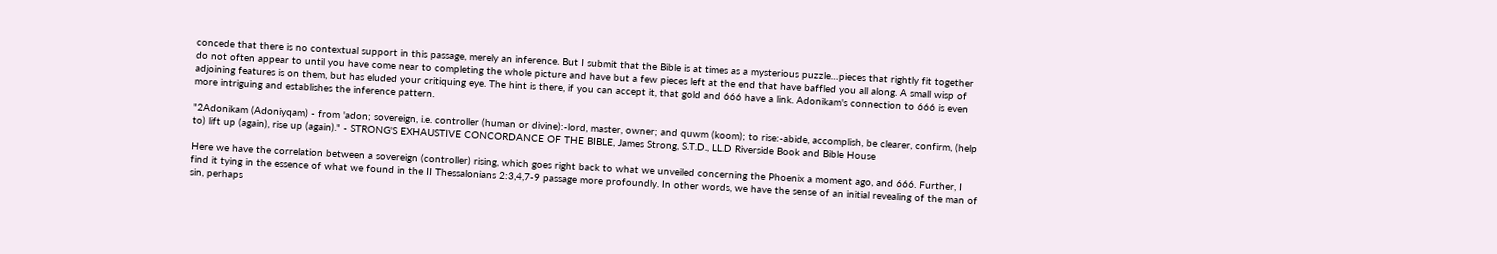concede that there is no contextual support in this passage, merely an inference. But I submit that the Bible is at times as a mysterious puzzle…pieces that rightly fit together do not often appear to until you have come near to completing the whole picture and have but a few pieces left at the end that have baffled you all along. A small wisp of adjoining features is on them, but has eluded your critiquing eye. The hint is there, if you can accept it, that gold and 666 have a link. Adonikam's connection to 666 is even more intriguing and establishes the inference pattern.

"2Adonikam (Adoniyqam) - from 'adon; sovereign, i.e. controller (human or divine):-lord, master, owner; and quwm (koom); to rise:-abide, accomplish, be clearer, confirm, (help to) lift up (again), rise up (again)." - STRONG'S EXHAUSTIVE CONCORDANCE OF THE BIBLE, James Strong, S.T.D., LL.D Riverside Book and Bible House

Here we have the correlation between a sovereign (controller) rising, which goes right back to what we unveiled concerning the Phoenix a moment ago, and 666. Further, I find it tying in the essence of what we found in the II Thessalonians 2:3,4,7-9 passage more profoundly. In other words, we have the sense of an initial revealing of the man of sin, perhaps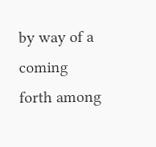by way of a coming forth among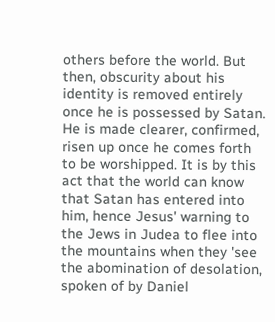others before the world. But then, obscurity about his identity is removed entirely once he is possessed by Satan. He is made clearer, confirmed, risen up once he comes forth to be worshipped. It is by this act that the world can know that Satan has entered into him, hence Jesus' warning to the Jews in Judea to flee into the mountains when they 'see the abomination of desolation, spoken of by Daniel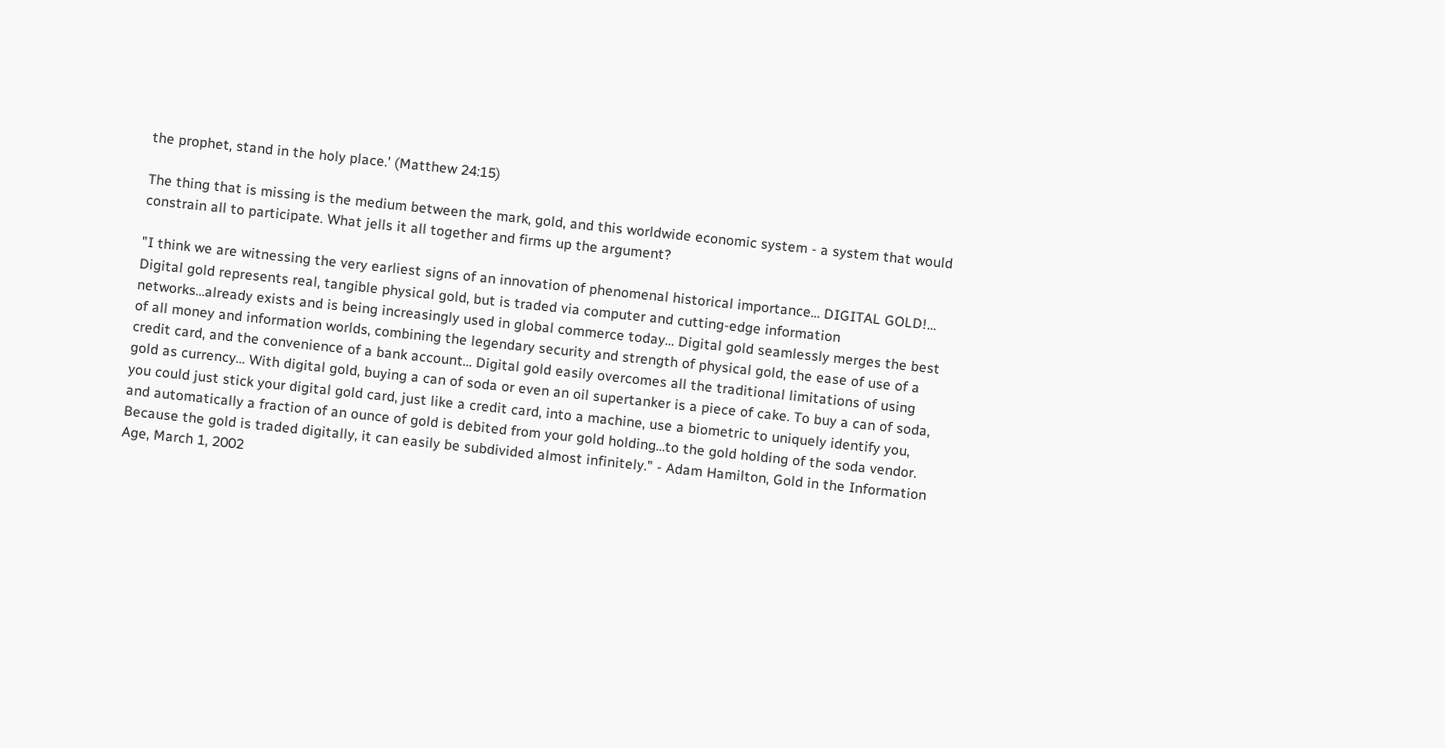the prophet, stand in the holy place.' (Matthew 24:15)

The thing that is missing is the medium between the mark, gold, and this worldwide economic system - a system that would constrain all to participate. What jells it all together and firms up the argument?

"I think we are witnessing the very earliest signs of an innovation of phenomenal historical importance… DIGITAL GOLD!… Digital gold represents real, tangible physical gold, but is traded via computer and cutting-edge information networks…already exists and is being increasingly used in global commerce today… Digital gold seamlessly merges the best of all money and information worlds, combining the legendary security and strength of physical gold, the ease of use of a credit card, and the convenience of a bank account… Digital gold easily overcomes all the traditional limitations of using gold as currency… With digital gold, buying a can of soda or even an oil supertanker is a piece of cake. To buy a can of soda, you could just stick your digital gold card, just like a credit card, into a machine, use a biometric to uniquely identify you, and automatically a fraction of an ounce of gold is debited from your gold holding…to the gold holding of the soda vendor. Because the gold is traded digitally, it can easily be subdivided almost infinitely." - Adam Hamilton, Gold in the Information Age, March 1, 2002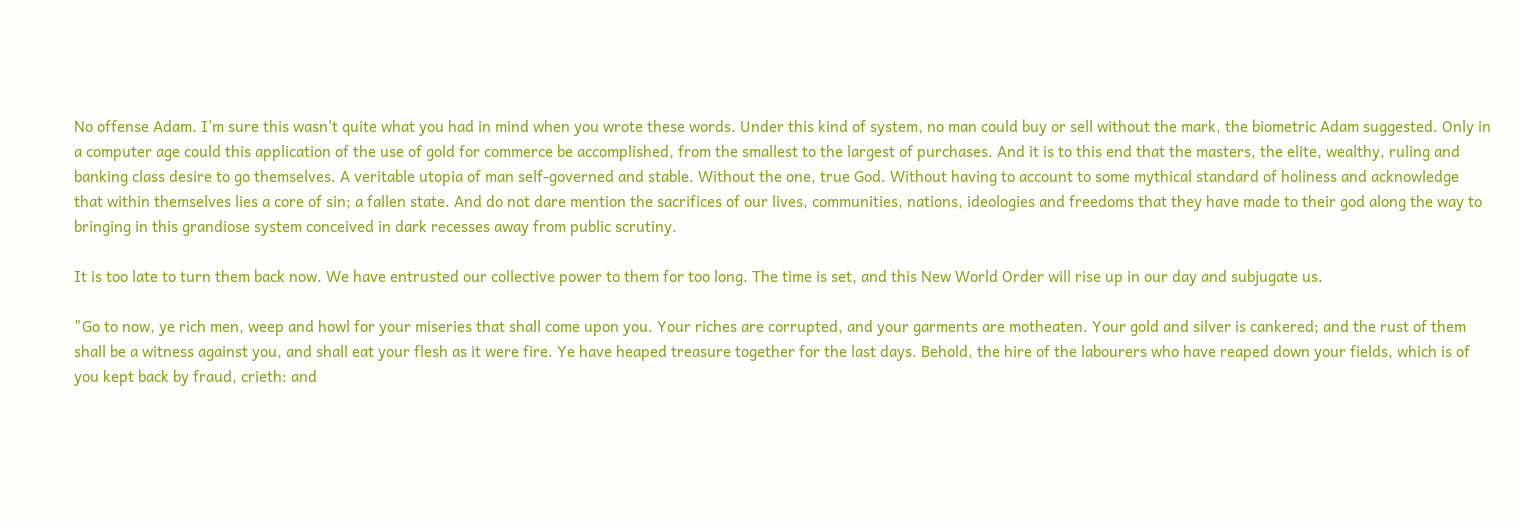No offense Adam. I'm sure this wasn't quite what you had in mind when you wrote these words. Under this kind of system, no man could buy or sell without the mark, the biometric Adam suggested. Only in a computer age could this application of the use of gold for commerce be accomplished, from the smallest to the largest of purchases. And it is to this end that the masters, the elite, wealthy, ruling and banking class desire to go themselves. A veritable utopia of man self-governed and stable. Without the one, true God. Without having to account to some mythical standard of holiness and acknowledge that within themselves lies a core of sin; a fallen state. And do not dare mention the sacrifices of our lives, communities, nations, ideologies and freedoms that they have made to their god along the way to bringing in this grandiose system conceived in dark recesses away from public scrutiny.

It is too late to turn them back now. We have entrusted our collective power to them for too long. The time is set, and this New World Order will rise up in our day and subjugate us.

"Go to now, ye rich men, weep and howl for your miseries that shall come upon you. Your riches are corrupted, and your garments are motheaten. Your gold and silver is cankered; and the rust of them shall be a witness against you, and shall eat your flesh as it were fire. Ye have heaped treasure together for the last days. Behold, the hire of the labourers who have reaped down your fields, which is of you kept back by fraud, crieth: and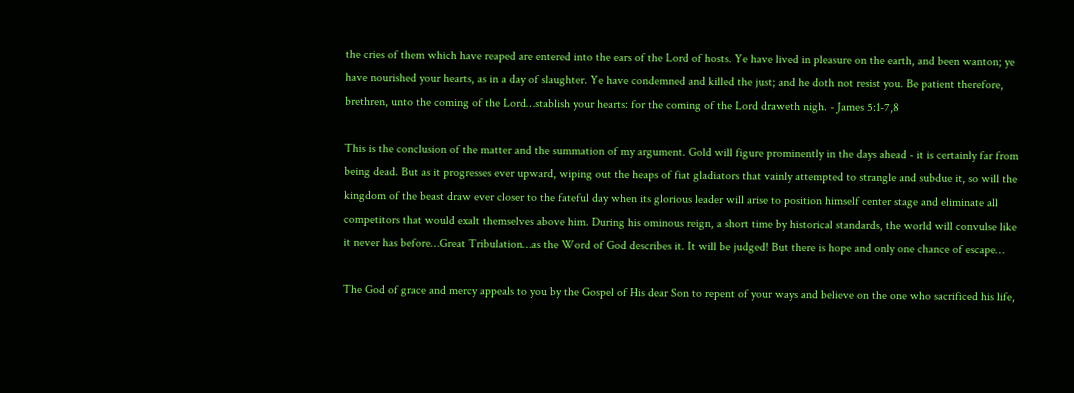the cries of them which have reaped are entered into the ears of the Lord of hosts. Ye have lived in pleasure on the earth, and been wanton; ye have nourished your hearts, as in a day of slaughter. Ye have condemned and killed the just; and he doth not resist you. Be patient therefore, brethren, unto the coming of the Lord…stablish your hearts: for the coming of the Lord draweth nigh. - James 5:1-7,8

This is the conclusion of the matter and the summation of my argument. Gold will figure prominently in the days ahead - it is certainly far from being dead. But as it progresses ever upward, wiping out the heaps of fiat gladiators that vainly attempted to strangle and subdue it, so will the kingdom of the beast draw ever closer to the fateful day when its glorious leader will arise to position himself center stage and eliminate all competitors that would exalt themselves above him. During his ominous reign, a short time by historical standards, the world will convulse like it never has before…Great Tribulation…as the Word of God describes it. It will be judged! But there is hope and only one chance of escape…

The God of grace and mercy appeals to you by the Gospel of His dear Son to repent of your ways and believe on the one who sacrificed his life,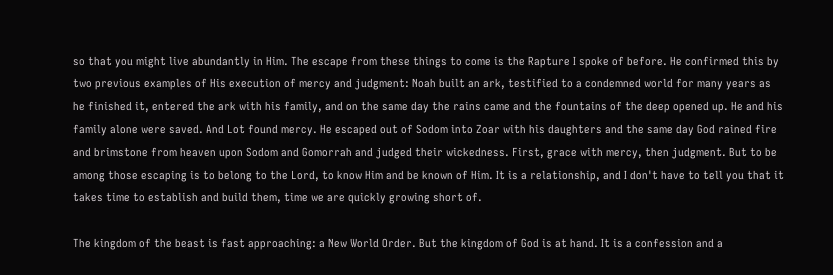so that you might live abundantly in Him. The escape from these things to come is the Rapture I spoke of before. He confirmed this by two previous examples of His execution of mercy and judgment: Noah built an ark, testified to a condemned world for many years as he finished it, entered the ark with his family, and on the same day the rains came and the fountains of the deep opened up. He and his family alone were saved. And Lot found mercy. He escaped out of Sodom into Zoar with his daughters and the same day God rained fire and brimstone from heaven upon Sodom and Gomorrah and judged their wickedness. First, grace with mercy, then judgment. But to be among those escaping is to belong to the Lord, to know Him and be known of Him. It is a relationship, and I don't have to tell you that it takes time to establish and build them, time we are quickly growing short of.

The kingdom of the beast is fast approaching: a New World Order. But the kingdom of God is at hand. It is a confession and a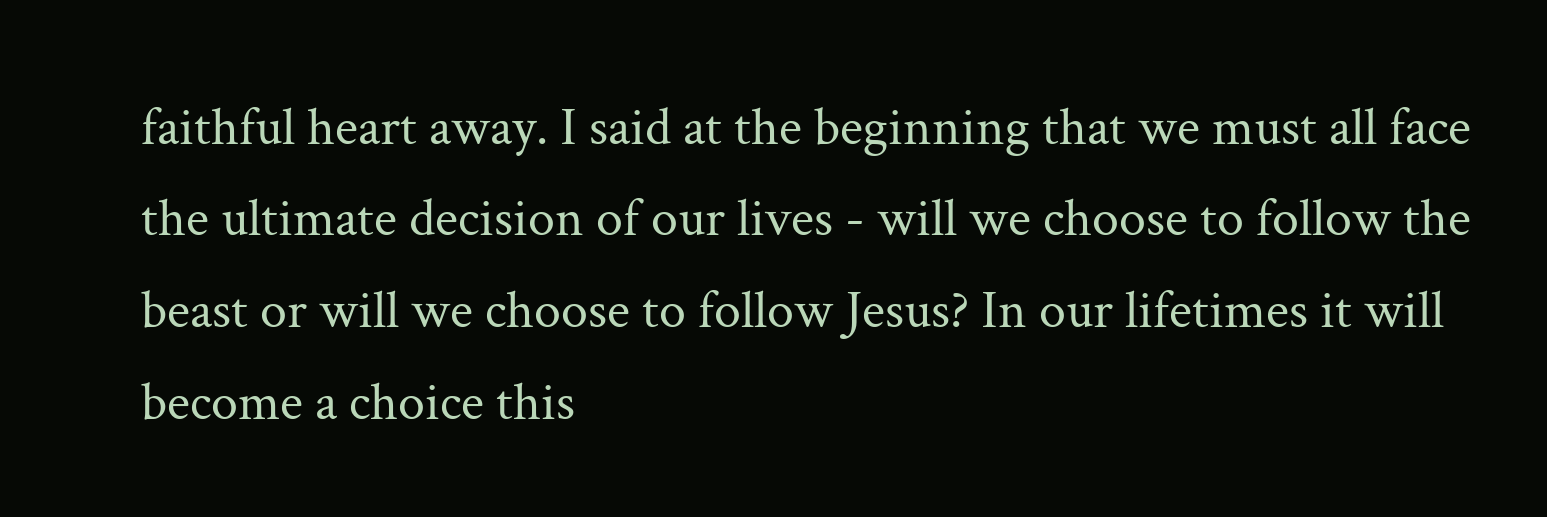faithful heart away. I said at the beginning that we must all face the ultimate decision of our lives - will we choose to follow the beast or will we choose to follow Jesus? In our lifetimes it will become a choice this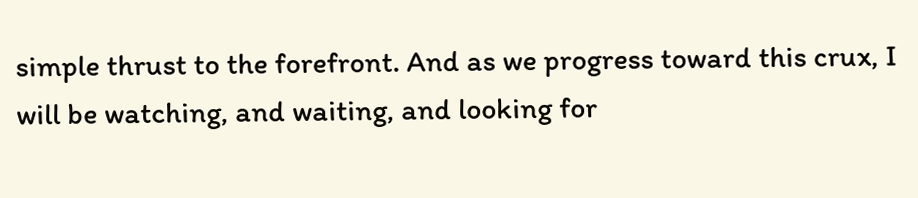simple thrust to the forefront. And as we progress toward this crux, I will be watching, and waiting, and looking for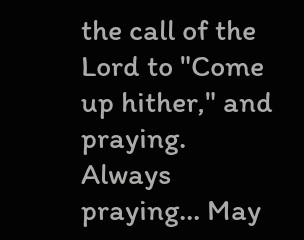the call of the Lord to "Come up hither," and praying. Always praying… May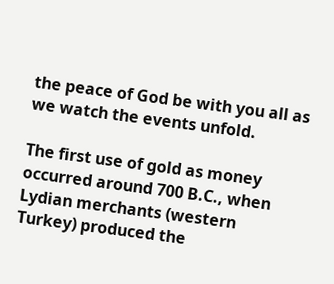the peace of God be with you all as we watch the events unfold.

The first use of gold as money occurred around 700 B.C., when Lydian merchants (western Turkey) produced the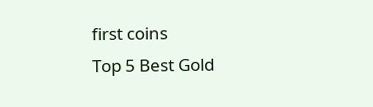first coins
Top 5 Best Gold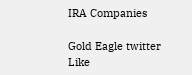IRA Companies

Gold Eagle twitter                Like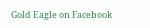Gold Eagle on Facebook